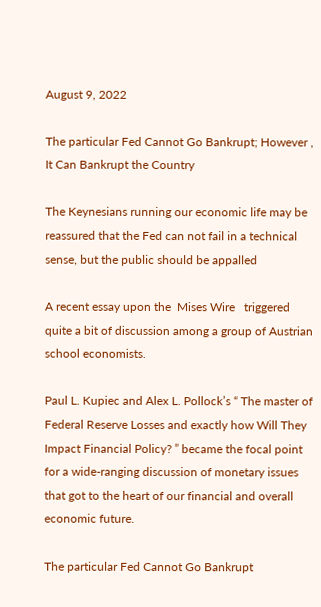August 9, 2022

The particular Fed Cannot Go Bankrupt; However , It Can Bankrupt the Country

The Keynesians running our economic life may be reassured that the Fed can not fail in a technical sense, but the public should be appalled

A recent essay upon the  Mises Wire   triggered quite a bit of discussion among a group of Austrian school economists.

Paul L. Kupiec and Alex L. Pollock’s “ The master of Federal Reserve Losses and exactly how Will They Impact Financial Policy? ” became the focal point for a wide-ranging discussion of monetary issues that got to the heart of our financial and overall economic future.

The particular Fed Cannot Go Bankrupt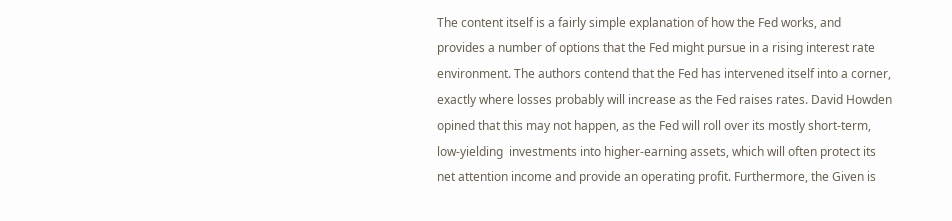The content itself is a fairly simple explanation of how the Fed works, and  provides a number of options that the Fed might pursue in a rising interest rate environment. The authors contend that the Fed has intervened itself into a corner, exactly where losses probably will increase as the Fed raises rates. David Howden opined that this may not happen, as the Fed will roll over its mostly short-term, low-yielding  investments into higher-earning assets, which will often protect its net attention income and provide an operating profit. Furthermore, the Given is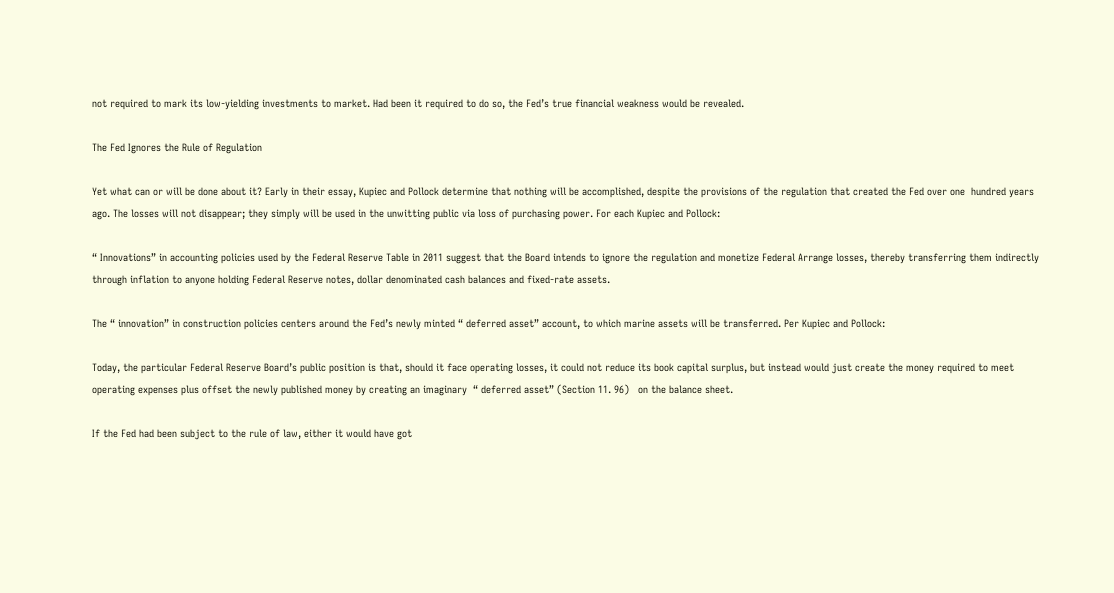not required to mark its low-yielding investments to market. Had been it required to do so, the Fed’s true financial weakness would be revealed.

The Fed Ignores the Rule of Regulation

Yet what can or will be done about it? Early in their essay, Kupiec and Pollock determine that nothing will be accomplished, despite the provisions of the regulation that created the Fed over one  hundred years ago. The losses will not disappear; they simply will be used in the unwitting public via loss of purchasing power. For each Kupiec and Pollock:

“ Innovations” in accounting policies used by the Federal Reserve Table in 2011 suggest that the Board intends to ignore the regulation and monetize Federal Arrange losses, thereby transferring them indirectly through inflation to anyone holding Federal Reserve notes, dollar denominated cash balances and fixed-rate assets.

The “ innovation” in construction policies centers around the Fed’s newly minted “ deferred asset” account, to which marine assets will be transferred. Per Kupiec and Pollock:

Today, the particular Federal Reserve Board’s public position is that, should it face operating losses, it could not reduce its book capital surplus, but instead would just create the money required to meet operating expenses plus offset the newly published money by creating an imaginary  “ deferred asset” (Section 11. 96)   on the balance sheet.

If the Fed had been subject to the rule of law, either it would have got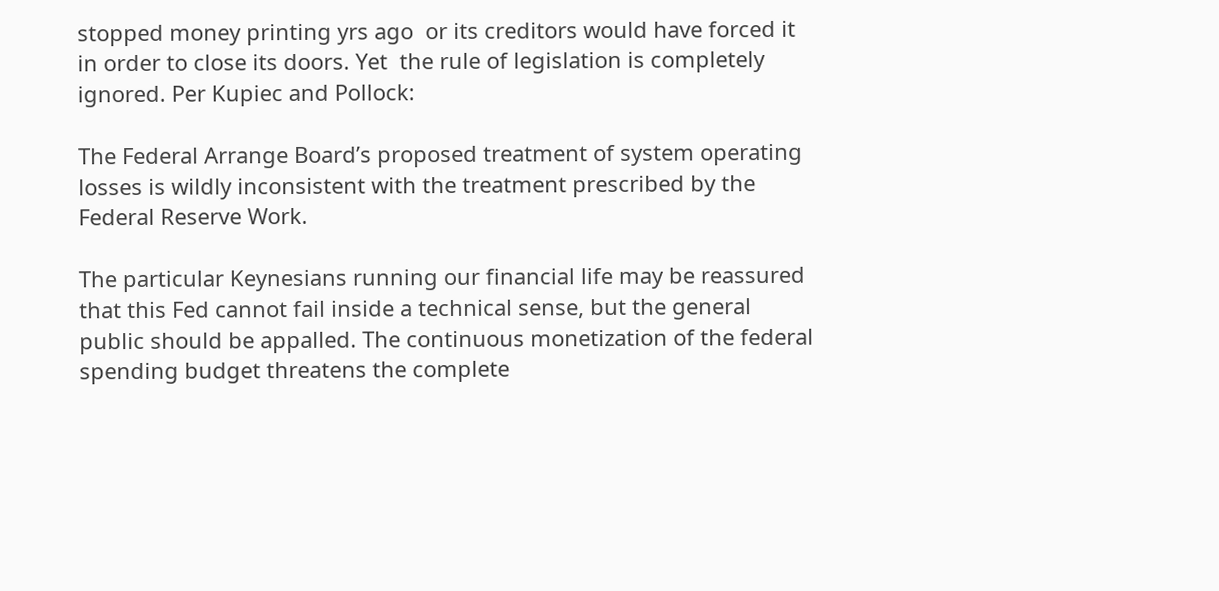stopped money printing yrs ago  or its creditors would have forced it in order to close its doors. Yet  the rule of legislation is completely ignored. Per Kupiec and Pollock:

The Federal Arrange Board’s proposed treatment of system operating losses is wildly inconsistent with the treatment prescribed by the Federal Reserve Work.

The particular Keynesians running our financial life may be reassured that this Fed cannot fail inside a technical sense, but the general public should be appalled. The continuous monetization of the federal spending budget threatens the complete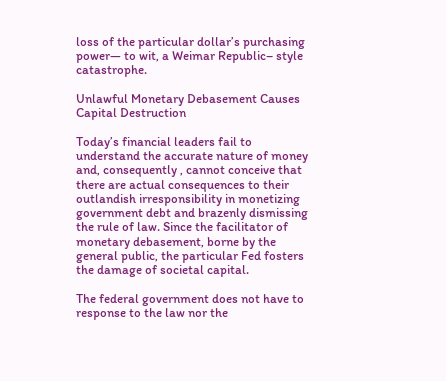loss of the particular dollar’s purchasing power— to wit, a Weimar Republic– style catastrophe.

Unlawful Monetary Debasement Causes Capital Destruction

Today’s financial leaders fail to understand the accurate nature of money and, consequently , cannot conceive that there are actual consequences to their outlandish irresponsibility in monetizing government debt and brazenly dismissing  the rule of law. Since the facilitator of monetary debasement, borne by the general public, the particular Fed fosters the damage of societal capital.

The federal government does not have to response to the law nor the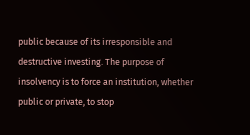public because of its irresponsible and destructive investing. The purpose of insolvency is to force an institution, whether public or private, to stop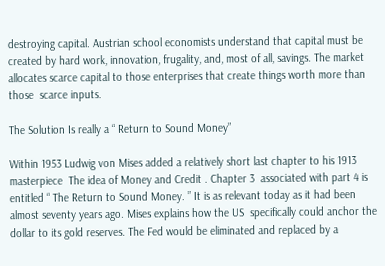destroying capital. Austrian school economists understand that capital must be created by hard work, innovation, frugality, and, most of all, savings. The market allocates scarce capital to those enterprises that create things worth more than those  scarce inputs.

The Solution Is really a “ Return to Sound Money”

Within 1953 Ludwig von Mises added a relatively short last chapter to his 1913 masterpiece  The idea of Money and Credit . Chapter 3  associated with part 4 is entitled “ The Return to Sound Money. ” It is as relevant today as it had been almost seventy years ago. Mises explains how the US  specifically could anchor the dollar to its gold reserves. The Fed would be eliminated and replaced by a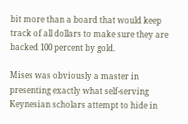bit more than a board that would keep track of all dollars to make sure they are backed 100 percent by gold.

Mises was obviously a master in presenting exactly what self-serving Keynesian scholars attempt to hide in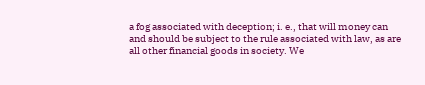a fog associated with deception; i. e., that will money can and should be subject to the rule associated with law, as are all other financial goods in society. We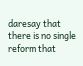daresay that there is no single reform that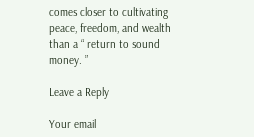comes closer to cultivating peace, freedom, and wealth than a “ return to sound money. ”

Leave a Reply

Your email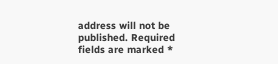address will not be published. Required fields are marked *